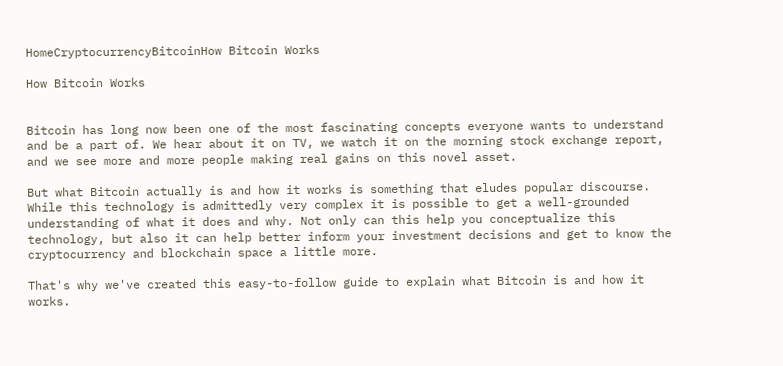HomeCryptocurrencyBitcoinHow Bitcoin Works

How Bitcoin Works


Bitcoin has long now been one of the most fascinating concepts everyone wants to understand and be a part of. We hear about it on TV, we watch it on the morning stock exchange report, and we see more and more people making real gains on this novel asset.

But what Bitcoin actually is and how it works is something that eludes popular discourse. While this technology is admittedly very complex it is possible to get a well-grounded understanding of what it does and why. Not only can this help you conceptualize this technology, but also it can help better inform your investment decisions and get to know the cryptocurrency and blockchain space a little more.

That's why we've created this easy-to-follow guide to explain what Bitcoin is and how it works.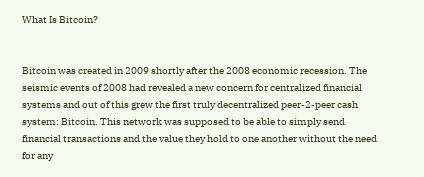What Is Bitcoin?


Bitcoin was created in 2009 shortly after the 2008 economic recession. The seismic events of 2008 had revealed a new concern for centralized financial systems and out of this grew the first truly decentralized peer-2-peer cash system: Bitcoin. This network was supposed to be able to simply send financial transactions and the value they hold to one another without the need for any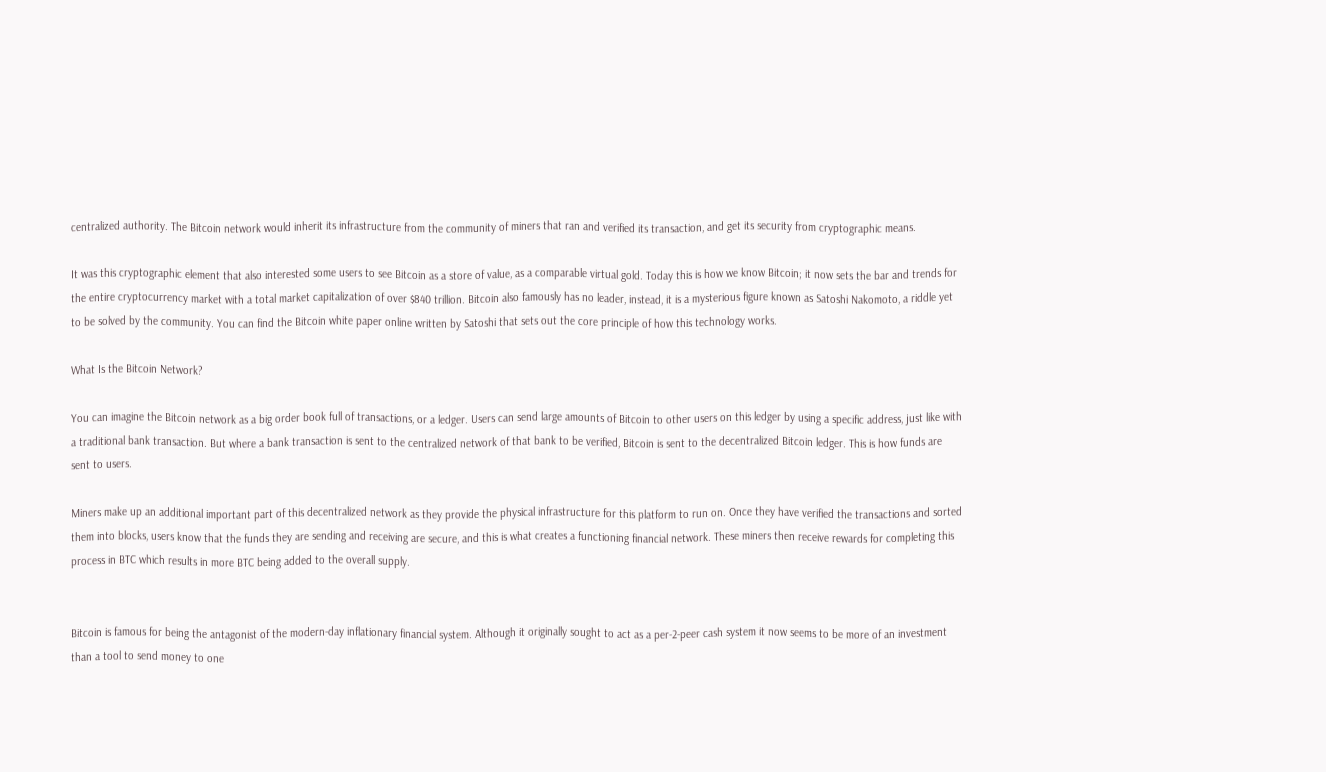centralized authority. The Bitcoin network would inherit its infrastructure from the community of miners that ran and verified its transaction, and get its security from cryptographic means.

It was this cryptographic element that also interested some users to see Bitcoin as a store of value, as a comparable virtual gold. Today this is how we know Bitcoin; it now sets the bar and trends for the entire cryptocurrency market with a total market capitalization of over $840 trillion. Bitcoin also famously has no leader, instead, it is a mysterious figure known as Satoshi Nakomoto, a riddle yet to be solved by the community. You can find the Bitcoin white paper online written by Satoshi that sets out the core principle of how this technology works.

What Is the Bitcoin Network?

You can imagine the Bitcoin network as a big order book full of transactions, or a ledger. Users can send large amounts of Bitcoin to other users on this ledger by using a specific address, just like with a traditional bank transaction. But where a bank transaction is sent to the centralized network of that bank to be verified, Bitcoin is sent to the decentralized Bitcoin ledger. This is how funds are sent to users.

Miners make up an additional important part of this decentralized network as they provide the physical infrastructure for this platform to run on. Once they have verified the transactions and sorted them into blocks, users know that the funds they are sending and receiving are secure, and this is what creates a functioning financial network. These miners then receive rewards for completing this process in BTC which results in more BTC being added to the overall supply.


Bitcoin is famous for being the antagonist of the modern-day inflationary financial system. Although it originally sought to act as a per-2-peer cash system it now seems to be more of an investment than a tool to send money to one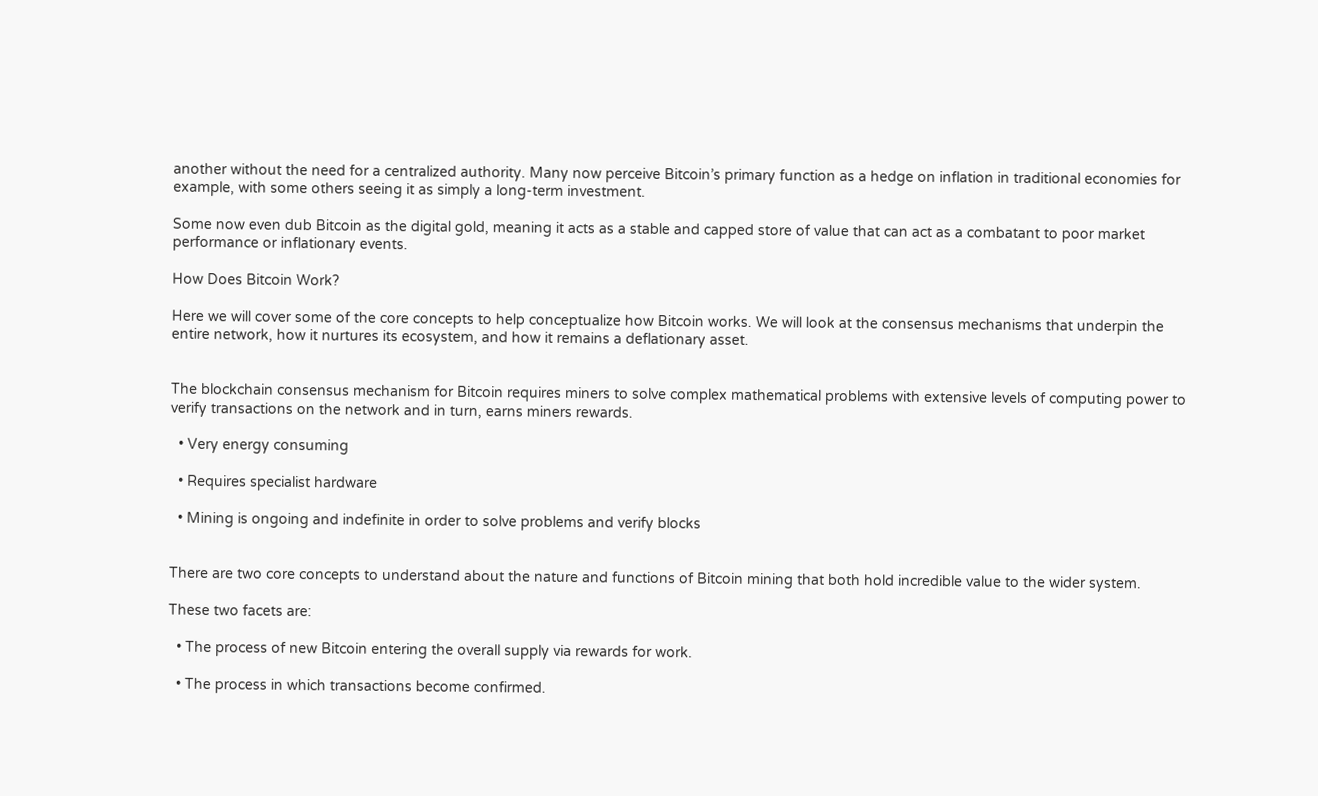another without the need for a centralized authority. Many now perceive Bitcoin’s primary function as a hedge on inflation in traditional economies for example, with some others seeing it as simply a long-term investment.

Some now even dub Bitcoin as the digital gold, meaning it acts as a stable and capped store of value that can act as a combatant to poor market performance or inflationary events.

How Does Bitcoin Work?

Here we will cover some of the core concepts to help conceptualize how Bitcoin works. We will look at the consensus mechanisms that underpin the entire network, how it nurtures its ecosystem, and how it remains a deflationary asset.


The blockchain consensus mechanism for Bitcoin requires miners to solve complex mathematical problems with extensive levels of computing power to verify transactions on the network and in turn, earns miners rewards.

  • Very energy consuming

  • Requires specialist hardware

  • Mining is ongoing and indefinite in order to solve problems and verify blocks


There are two core concepts to understand about the nature and functions of Bitcoin mining that both hold incredible value to the wider system.

These two facets are:

  • The process of new Bitcoin entering the overall supply via rewards for work.

  • The process in which transactions become confirmed.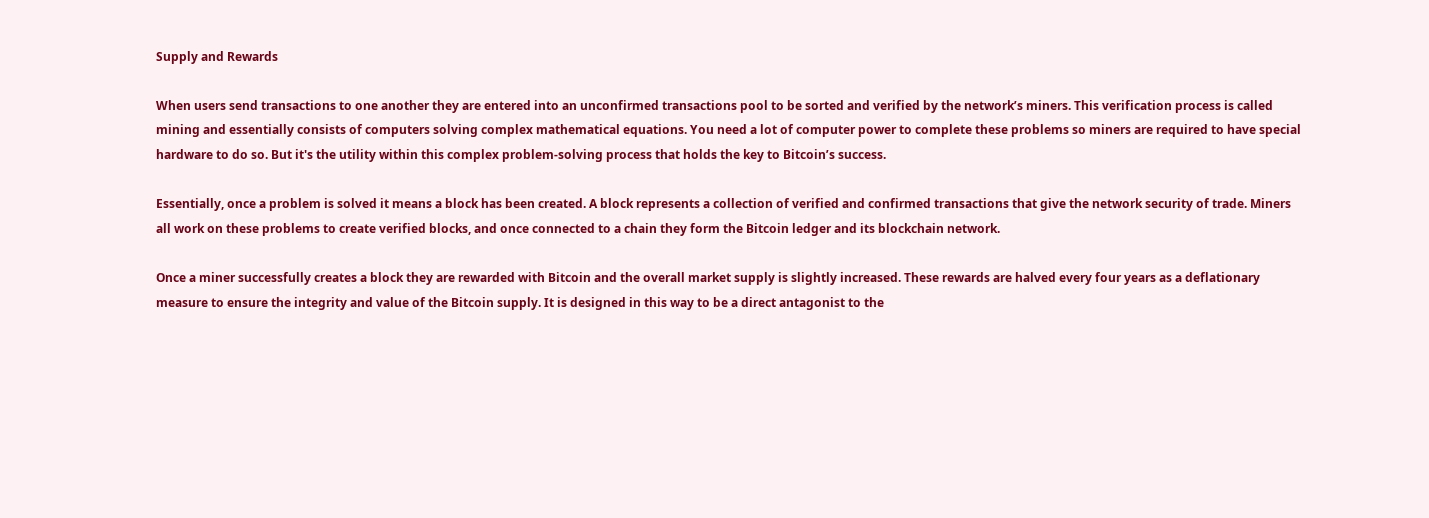Supply and Rewards

When users send transactions to one another they are entered into an unconfirmed transactions pool to be sorted and verified by the network’s miners. This verification process is called mining and essentially consists of computers solving complex mathematical equations. You need a lot of computer power to complete these problems so miners are required to have special hardware to do so. But it's the utility within this complex problem-solving process that holds the key to Bitcoin’s success.

Essentially, once a problem is solved it means a block has been created. A block represents a collection of verified and confirmed transactions that give the network security of trade. Miners all work on these problems to create verified blocks, and once connected to a chain they form the Bitcoin ledger and its blockchain network.

Once a miner successfully creates a block they are rewarded with Bitcoin and the overall market supply is slightly increased. These rewards are halved every four years as a deflationary measure to ensure the integrity and value of the Bitcoin supply. It is designed in this way to be a direct antagonist to the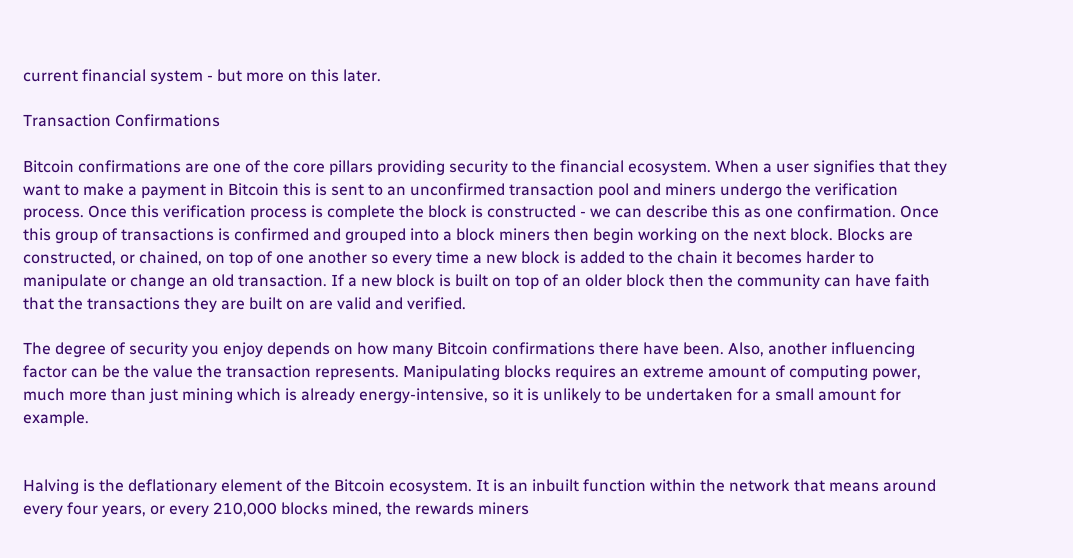current financial system - but more on this later.

Transaction Confirmations

Bitcoin confirmations are one of the core pillars providing security to the financial ecosystem. When a user signifies that they want to make a payment in Bitcoin this is sent to an unconfirmed transaction pool and miners undergo the verification process. Once this verification process is complete the block is constructed - we can describe this as one confirmation. Once this group of transactions is confirmed and grouped into a block miners then begin working on the next block. Blocks are constructed, or chained, on top of one another so every time a new block is added to the chain it becomes harder to manipulate or change an old transaction. If a new block is built on top of an older block then the community can have faith that the transactions they are built on are valid and verified.

The degree of security you enjoy depends on how many Bitcoin confirmations there have been. Also, another influencing factor can be the value the transaction represents. Manipulating blocks requires an extreme amount of computing power, much more than just mining which is already energy-intensive, so it is unlikely to be undertaken for a small amount for example.


Halving is the deflationary element of the Bitcoin ecosystem. It is an inbuilt function within the network that means around every four years, or every 210,000 blocks mined, the rewards miners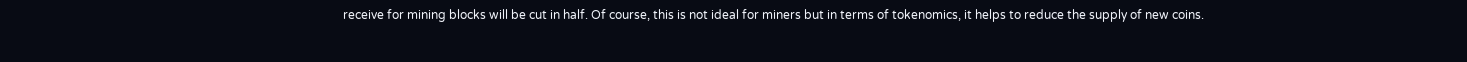receive for mining blocks will be cut in half. Of course, this is not ideal for miners but in terms of tokenomics, it helps to reduce the supply of new coins.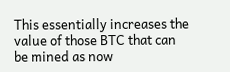This essentially increases the value of those BTC that can be mined as now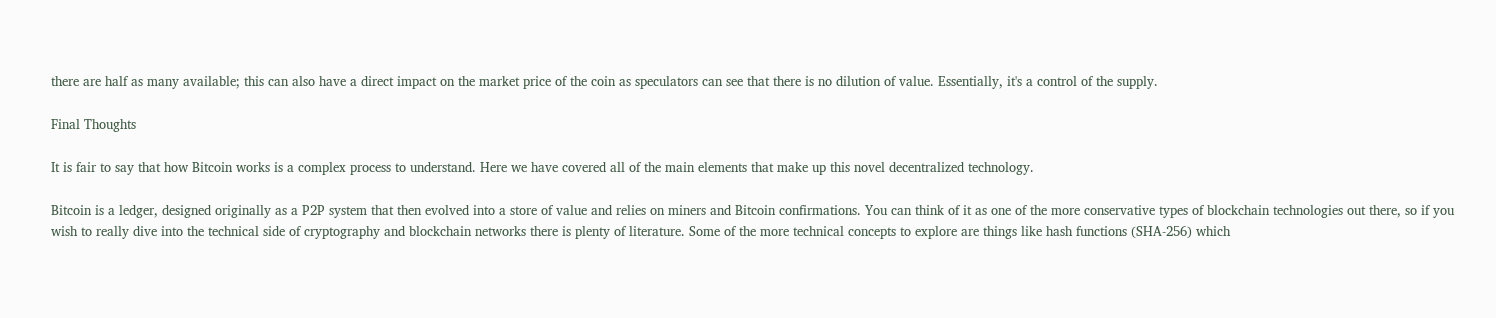there are half as many available; this can also have a direct impact on the market price of the coin as speculators can see that there is no dilution of value. Essentially, it's a control of the supply.

Final Thoughts

It is fair to say that how Bitcoin works is a complex process to understand. Here we have covered all of the main elements that make up this novel decentralized technology.

Bitcoin is a ledger, designed originally as a P2P system that then evolved into a store of value and relies on miners and Bitcoin confirmations. You can think of it as one of the more conservative types of blockchain technologies out there, so if you wish to really dive into the technical side of cryptography and blockchain networks there is plenty of literature. Some of the more technical concepts to explore are things like hash functions (SHA-256) which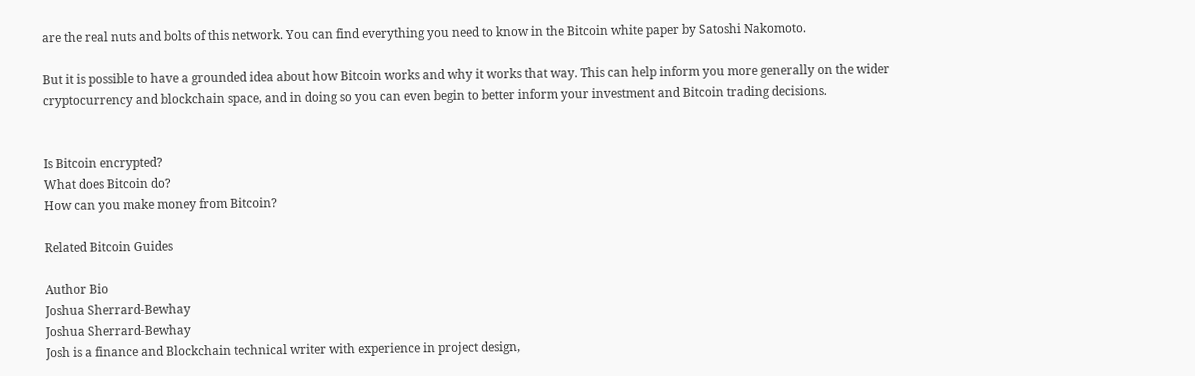are the real nuts and bolts of this network. You can find everything you need to know in the Bitcoin white paper by Satoshi Nakomoto.

But it is possible to have a grounded idea about how Bitcoin works and why it works that way. This can help inform you more generally on the wider cryptocurrency and blockchain space, and in doing so you can even begin to better inform your investment and Bitcoin trading decisions.


Is Bitcoin encrypted?
What does Bitcoin do?
How can you make money from Bitcoin?

Related Bitcoin Guides

Author Bio
Joshua Sherrard-Bewhay
Joshua Sherrard-Bewhay
Josh is a finance and Blockchain technical writer with experience in project design,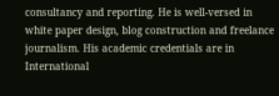consultancy and reporting. He is well-versed in white paper design, blog construction and freelance journalism. His academic credentials are in International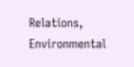Relations, Environmental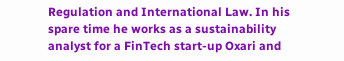Regulation and International Law. In his spare time he works as a sustainability analyst for a FinTech start-up Oxari and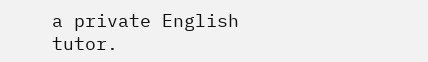a private English tutor.